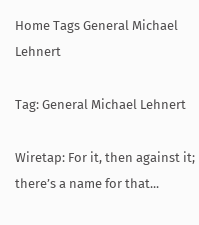Home Tags General Michael Lehnert

Tag: General Michael Lehnert

Wiretap: For it, then against it; there’s a name for that...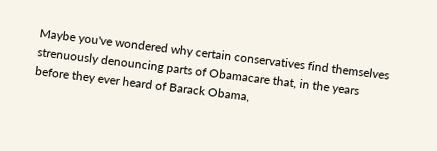Maybe you've wondered why certain conservatives find themselves strenuously denouncing parts of Obamacare that, in the years before they ever heard of Barack Obama,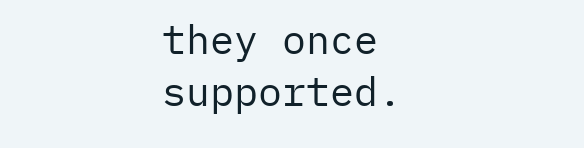they once supported.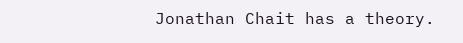Jonathan Chait has a theory.